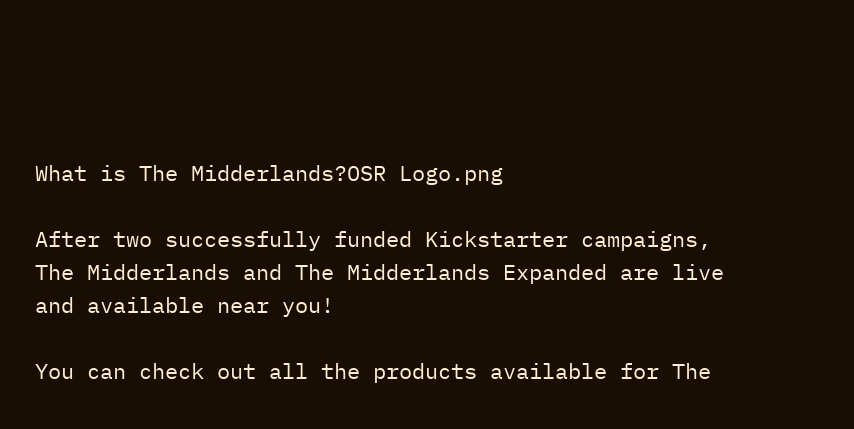What is The Midderlands?OSR Logo.png

After two successfully funded Kickstarter campaigns, The Midderlands and The Midderlands Expanded are live and available near you!

You can check out all the products available for The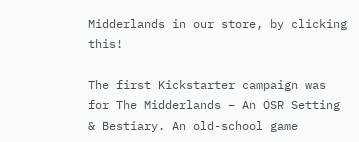Midderlands in our store, by clicking this!

The first Kickstarter campaign was for The Midderlands – An OSR Setting & Bestiary. An old-school game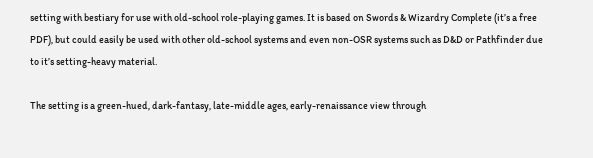setting with bestiary for use with old-school role-playing games. It is based on Swords & Wizardry Complete (it’s a free PDF), but could easily be used with other old-school systems and even non-OSR systems such as D&D or Pathfinder due to it’s setting-heavy material.

The setting is a green-hued, dark-fantasy, late-middle ages, early-renaissance view through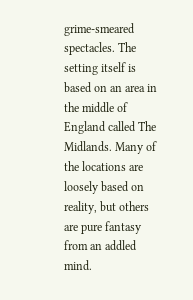grime-smeared spectacles. The setting itself is based on an area in the middle of England called The Midlands. Many of the locations are loosely based on reality, but others are pure fantasy from an addled mind.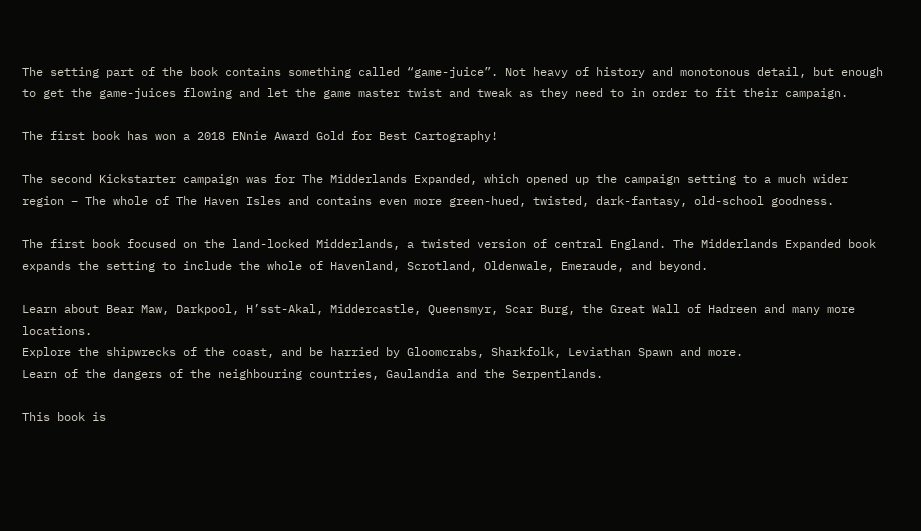The setting part of the book contains something called “game-juice”. Not heavy of history and monotonous detail, but enough to get the game-juices flowing and let the game master twist and tweak as they need to in order to fit their campaign.

The first book has won a 2018 ENnie Award Gold for Best Cartography!

The second Kickstarter campaign was for The Midderlands Expanded, which opened up the campaign setting to a much wider region – The whole of The Haven Isles and contains even more green-hued, twisted, dark-fantasy, old-school goodness.

The first book focused on the land-locked Midderlands, a twisted version of central England. The Midderlands Expanded book expands the setting to include the whole of Havenland, Scrotland, Oldenwale, Emeraude, and beyond.

Learn about Bear Maw, Darkpool, H’sst-Akal, Middercastle, Queensmyr, Scar Burg, the Great Wall of Hadreen and many more locations.
Explore the shipwrecks of the coast, and be harried by Gloomcrabs, Sharkfolk, Leviathan Spawn and more.
Learn of the dangers of the neighbouring countries, Gaulandia and the Serpentlands.

This book is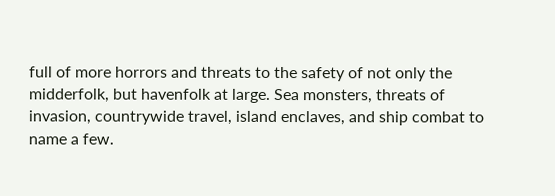full of more horrors and threats to the safety of not only the midderfolk, but havenfolk at large. Sea monsters, threats of invasion, countrywide travel, island enclaves, and ship combat to name a few.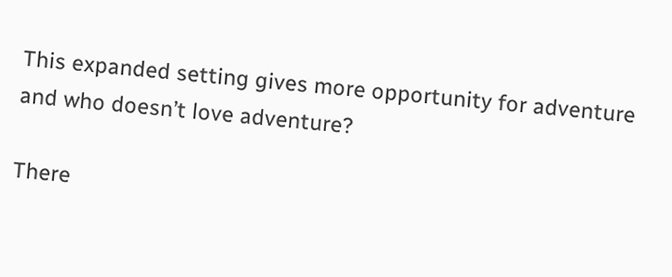This expanded setting gives more opportunity for adventure and who doesn’t love adventure?

There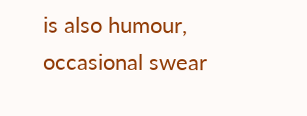is also humour, occasional swear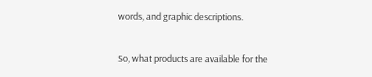words, and graphic descriptions.


So, what products are available for the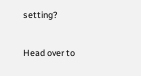setting?

Head over to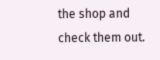the shop and check them out.